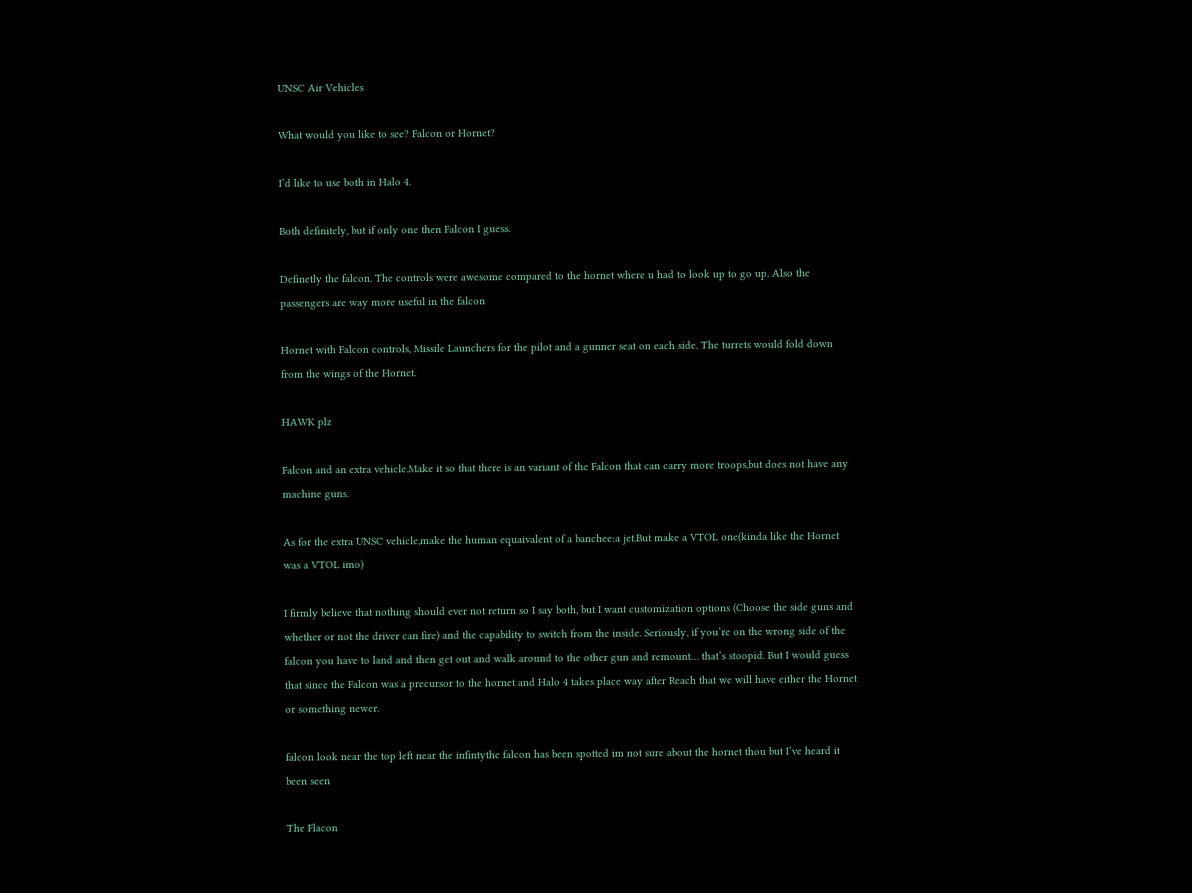UNSC Air Vehicles

What would you like to see? Falcon or Hornet?

I’d like to use both in Halo 4.

Both definitely, but if only one then Falcon I guess.

Definetly the falcon. The controls were awesome compared to the hornet where u had to look up to go up. Also the passengers are way more useful in the falcon

Hornet with Falcon controls, Missile Launchers for the pilot and a gunner seat on each side. The turrets would fold down from the wings of the Hornet.

HAWK plz

Falcon and an extra vehicle.Make it so that there is an variant of the Falcon that can carry more troops,but does not have any machine guns.

As for the extra UNSC vehicle,make the human equaivalent of a banchee:a jet.But make a VTOL one(kinda like the Hornet was a VTOL imo)

I firmly believe that nothing should ever not return so I say both, but I want customization options (Choose the side guns and whether or not the driver can fire) and the capability to switch from the inside. Seriously, if you’re on the wrong side of the falcon you have to land and then get out and walk around to the other gun and remount… that’s stoopid. But I would guess that since the Falcon was a precursor to the hornet and Halo 4 takes place way after Reach that we will have either the Hornet or something newer.

falcon look near the top left near the infintythe falcon has been spotted im not sure about the hornet thou but I’ve heard it been seen

The Flacon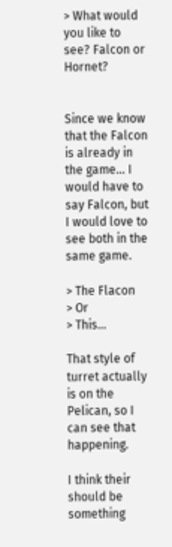> What would you like to see? Falcon or Hornet?


Since we know that the Falcon is already in the game… I would have to say Falcon, but I would love to see both in the same game.

> The Flacon
> Or
> This…

That style of turret actually is on the Pelican, so I can see that happening.

I think their should be something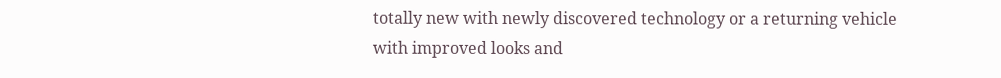totally new with newly discovered technology or a returning vehicle with improved looks and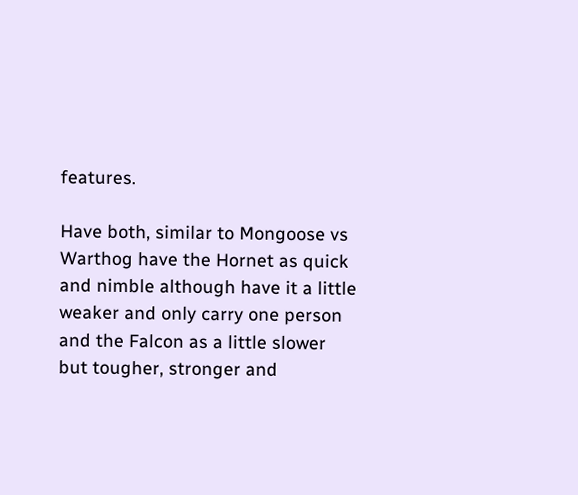features.

Have both, similar to Mongoose vs Warthog have the Hornet as quick and nimble although have it a little weaker and only carry one person and the Falcon as a little slower but tougher, stronger and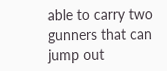able to carry two gunners that can jump out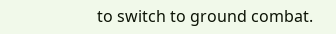to switch to ground combat.